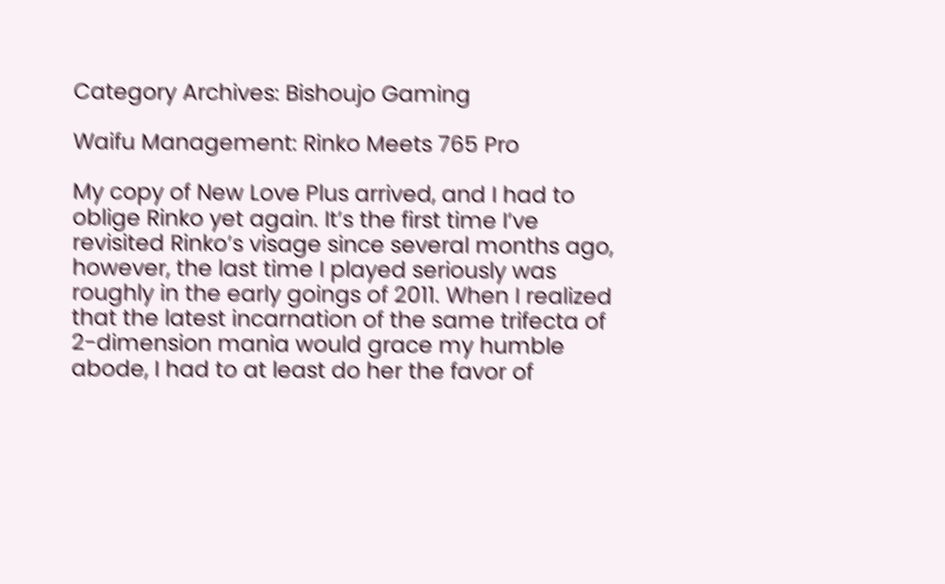Category Archives: Bishoujo Gaming

Waifu Management: Rinko Meets 765 Pro

My copy of New Love Plus arrived, and I had to oblige Rinko yet again. It’s the first time I’ve revisited Rinko’s visage since several months ago, however, the last time I played seriously was roughly in the early goings of 2011. When I realized that the latest incarnation of the same trifecta of 2-dimension mania would grace my humble abode, I had to at least do her the favor of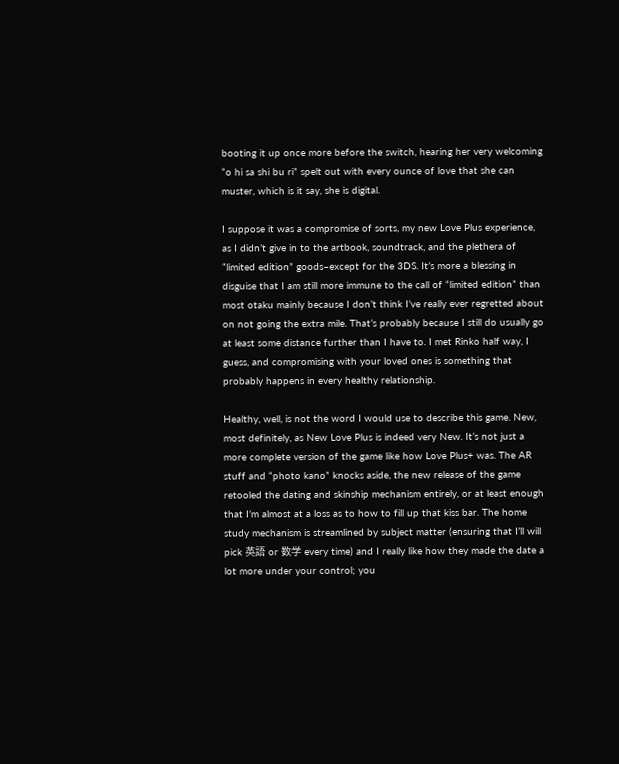booting it up once more before the switch, hearing her very welcoming “o hi sa shi bu ri” spelt out with every ounce of love that she can muster, which is it say, she is digital.

I suppose it was a compromise of sorts, my new Love Plus experience, as I didn’t give in to the artbook, soundtrack, and the plethera of “limited edition” goods–except for the 3DS. It’s more a blessing in disguise that I am still more immune to the call of “limited edition” than most otaku mainly because I don’t think I’ve really ever regretted about on not going the extra mile. That’s probably because I still do usually go at least some distance further than I have to. I met Rinko half way, I guess, and compromising with your loved ones is something that probably happens in every healthy relationship.

Healthy, well, is not the word I would use to describe this game. New, most definitely, as New Love Plus is indeed very New. It’s not just a more complete version of the game like how Love Plus+ was. The AR stuff and “photo kano” knocks aside, the new release of the game retooled the dating and skinship mechanism entirely, or at least enough that I’m almost at a loss as to how to fill up that kiss bar. The home study mechanism is streamlined by subject matter (ensuring that I’ll will pick 英語 or 数学 every time) and I really like how they made the date a lot more under your control; you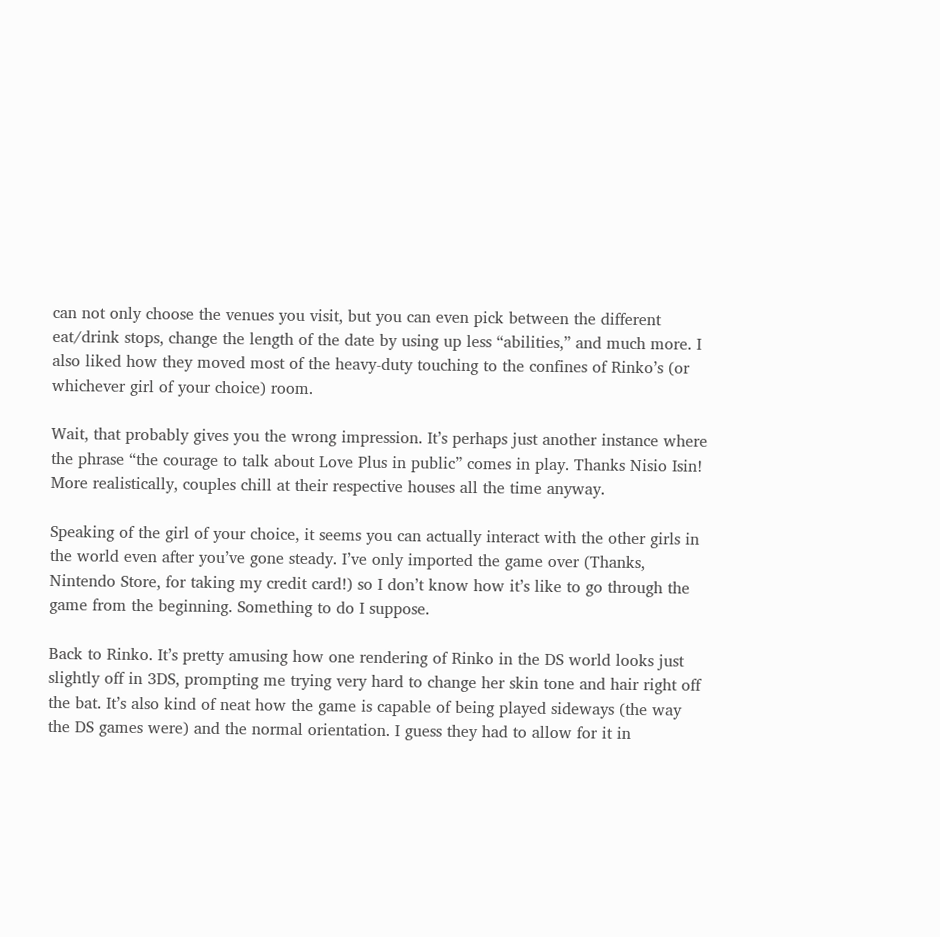can not only choose the venues you visit, but you can even pick between the different eat/drink stops, change the length of the date by using up less “abilities,” and much more. I also liked how they moved most of the heavy-duty touching to the confines of Rinko’s (or whichever girl of your choice) room.

Wait, that probably gives you the wrong impression. It’s perhaps just another instance where the phrase “the courage to talk about Love Plus in public” comes in play. Thanks Nisio Isin! More realistically, couples chill at their respective houses all the time anyway.

Speaking of the girl of your choice, it seems you can actually interact with the other girls in the world even after you’ve gone steady. I’ve only imported the game over (Thanks, Nintendo Store, for taking my credit card!) so I don’t know how it’s like to go through the game from the beginning. Something to do I suppose.

Back to Rinko. It’s pretty amusing how one rendering of Rinko in the DS world looks just slightly off in 3DS, prompting me trying very hard to change her skin tone and hair right off the bat. It’s also kind of neat how the game is capable of being played sideways (the way the DS games were) and the normal orientation. I guess they had to allow for it in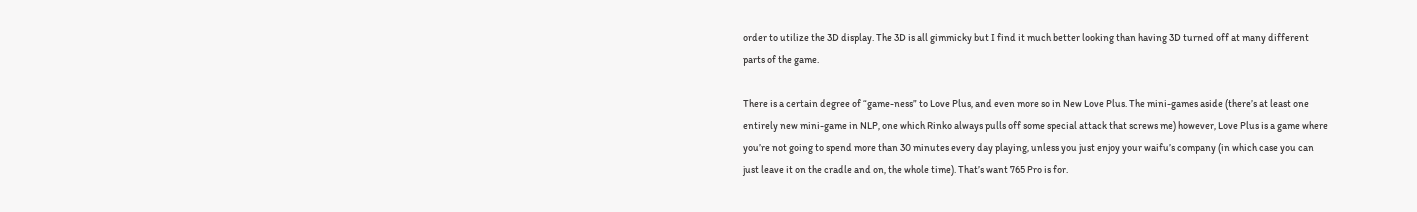order to utilize the 3D display. The 3D is all gimmicky but I find it much better looking than having 3D turned off at many different parts of the game.

There is a certain degree of “game-ness” to Love Plus, and even more so in New Love Plus. The mini-games aside (there’s at least one entirely new mini-game in NLP, one which Rinko always pulls off some special attack that screws me) however, Love Plus is a game where you’re not going to spend more than 30 minutes every day playing, unless you just enjoy your waifu’s company (in which case you can just leave it on the cradle and on, the whole time). That’s want 765 Pro is for.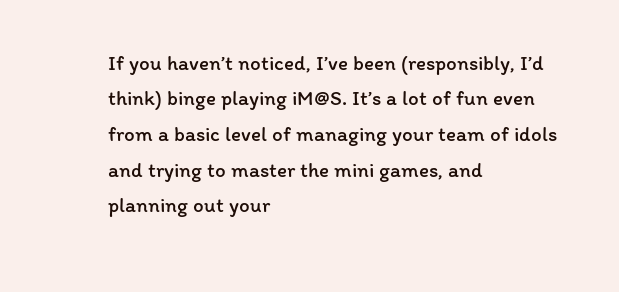If you haven’t noticed, I’ve been (responsibly, I’d think) binge playing iM@S. It’s a lot of fun even from a basic level of managing your team of idols and trying to master the mini games, and planning out your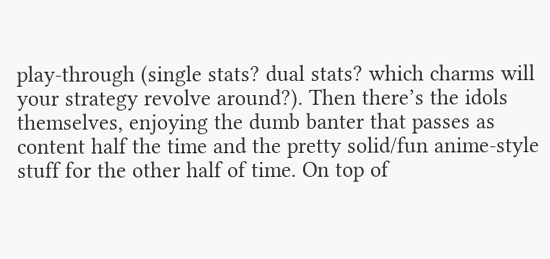play-through (single stats? dual stats? which charms will your strategy revolve around?). Then there’s the idols themselves, enjoying the dumb banter that passes as content half the time and the pretty solid/fun anime-style stuff for the other half of time. On top of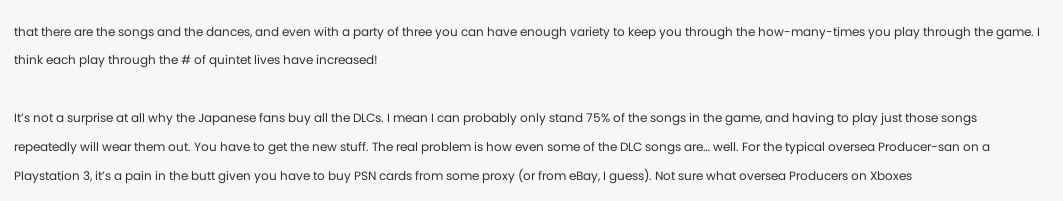that there are the songs and the dances, and even with a party of three you can have enough variety to keep you through the how-many-times you play through the game. I think each play through the # of quintet lives have increased!

It’s not a surprise at all why the Japanese fans buy all the DLCs. I mean I can probably only stand 75% of the songs in the game, and having to play just those songs repeatedly will wear them out. You have to get the new stuff. The real problem is how even some of the DLC songs are… well. For the typical oversea Producer-san on a Playstation 3, it’s a pain in the butt given you have to buy PSN cards from some proxy (or from eBay, I guess). Not sure what oversea Producers on Xboxes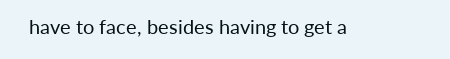have to face, besides having to get a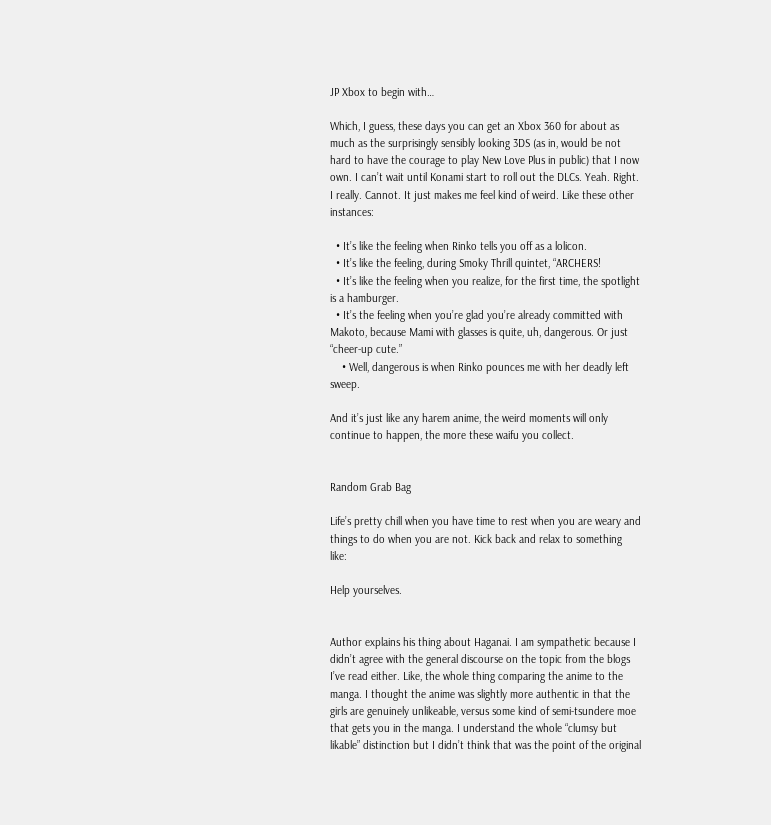JP Xbox to begin with…

Which, I guess, these days you can get an Xbox 360 for about as much as the surprisingly sensibly looking 3DS (as in, would be not hard to have the courage to play New Love Plus in public) that I now own. I can’t wait until Konami start to roll out the DLCs. Yeah. Right. I really. Cannot. It just makes me feel kind of weird. Like these other instances:

  • It’s like the feeling when Rinko tells you off as a lolicon.
  • It’s like the feeling, during Smoky Thrill quintet, “ARCHERS!
  • It’s like the feeling when you realize, for the first time, the spotlight is a hamburger.
  • It’s the feeling when you’re glad you’re already committed with Makoto, because Mami with glasses is quite, uh, dangerous. Or just “cheer-up cute.”
    • Well, dangerous is when Rinko pounces me with her deadly left sweep.

And it’s just like any harem anime, the weird moments will only continue to happen, the more these waifu you collect.


Random Grab Bag

Life’s pretty chill when you have time to rest when you are weary and things to do when you are not. Kick back and relax to something like:

Help yourselves.


Author explains his thing about Haganai. I am sympathetic because I didn’t agree with the general discourse on the topic from the blogs I’ve read either. Like, the whole thing comparing the anime to the manga. I thought the anime was slightly more authentic in that the girls are genuinely unlikeable, versus some kind of semi-tsundere moe that gets you in the manga. I understand the whole “clumsy but likable” distinction but I didn’t think that was the point of the original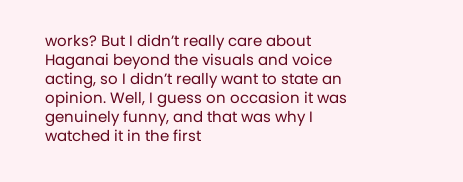works? But I didn’t really care about Haganai beyond the visuals and voice acting, so I didn’t really want to state an opinion. Well, I guess on occasion it was genuinely funny, and that was why I watched it in the first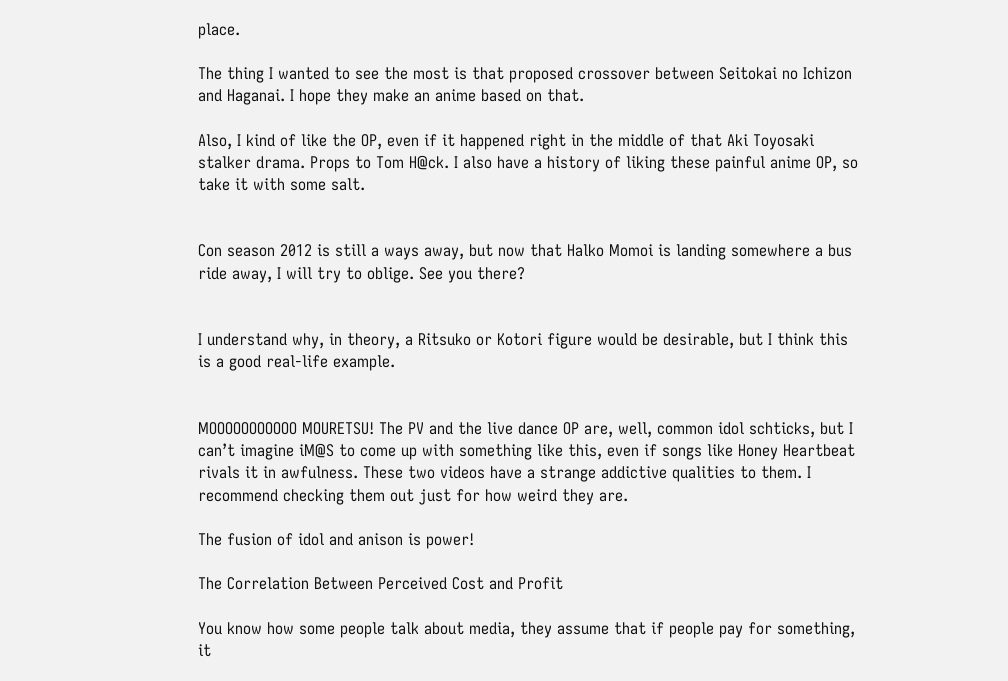place.

The thing I wanted to see the most is that proposed crossover between Seitokai no Ichizon and Haganai. I hope they make an anime based on that.

Also, I kind of like the OP, even if it happened right in the middle of that Aki Toyosaki stalker drama. Props to Tom H@ck. I also have a history of liking these painful anime OP, so take it with some salt.


Con season 2012 is still a ways away, but now that Halko Momoi is landing somewhere a bus ride away, I will try to oblige. See you there?


I understand why, in theory, a Ritsuko or Kotori figure would be desirable, but I think this is a good real-life example.


MOOOOOOOOOOO MOURETSU! The PV and the live dance OP are, well, common idol schticks, but I can’t imagine iM@S to come up with something like this, even if songs like Honey Heartbeat rivals it in awfulness. These two videos have a strange addictive qualities to them. I recommend checking them out just for how weird they are.

The fusion of idol and anison is power!

The Correlation Between Perceived Cost and Profit

You know how some people talk about media, they assume that if people pay for something, it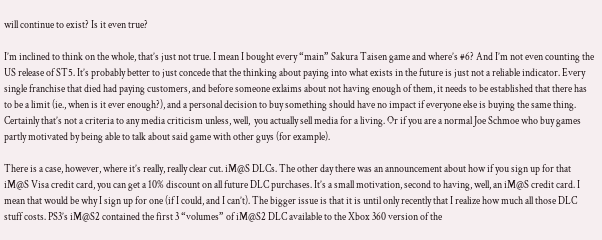will continue to exist? Is it even true?

I’m inclined to think on the whole, that’s just not true. I mean I bought every “main” Sakura Taisen game and where’s #6? And I’m not even counting the US release of ST5. It’s probably better to just concede that the thinking about paying into what exists in the future is just not a reliable indicator. Every single franchise that died had paying customers, and before someone exlaims about not having enough of them, it needs to be established that there has to be a limit (ie., when is it ever enough?), and a personal decision to buy something should have no impact if everyone else is buying the same thing. Certainly that’s not a criteria to any media criticism unless, well,  you actually sell media for a living. Or if you are a normal Joe Schmoe who buy games partly motivated by being able to talk about said game with other guys (for example).

There is a case, however, where it’s really, really clear cut. iM@S DLCs. The other day there was an announcement about how if you sign up for that iM@S Visa credit card, you can get a 10% discount on all future DLC purchases. It’s a small motivation, second to having, well, an iM@S credit card. I mean that would be why I sign up for one (if I could, and I can’t). The bigger issue is that it is until only recently that I realize how much all those DLC stuff costs. PS3’s iM@S2 contained the first 3 “volumes” of iM@S2 DLC available to the Xbox 360 version of the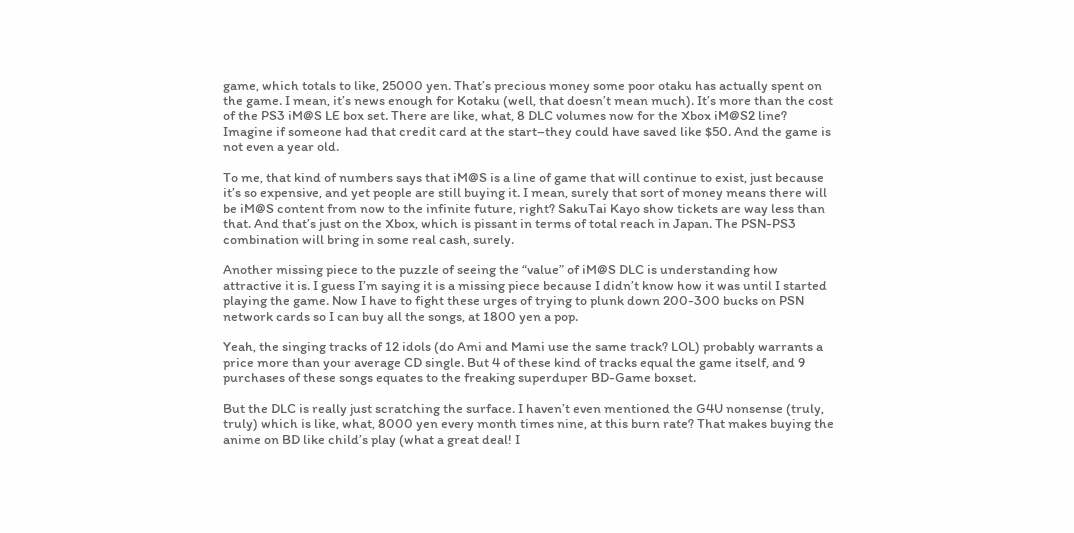game, which totals to like, 25000 yen. That’s precious money some poor otaku has actually spent on the game. I mean, it’s news enough for Kotaku (well, that doesn’t mean much). It’s more than the cost of the PS3 iM@S LE box set. There are like, what, 8 DLC volumes now for the Xbox iM@S2 line? Imagine if someone had that credit card at the start–they could have saved like $50. And the game is not even a year old.

To me, that kind of numbers says that iM@S is a line of game that will continue to exist, just because it’s so expensive, and yet people are still buying it. I mean, surely that sort of money means there will be iM@S content from now to the infinite future, right? SakuTai Kayo show tickets are way less than that. And that’s just on the Xbox, which is pissant in terms of total reach in Japan. The PSN-PS3 combination will bring in some real cash, surely.

Another missing piece to the puzzle of seeing the “value” of iM@S DLC is understanding how attractive it is. I guess I’m saying it is a missing piece because I didn’t know how it was until I started playing the game. Now I have to fight these urges of trying to plunk down 200-300 bucks on PSN network cards so I can buy all the songs, at 1800 yen a pop.

Yeah, the singing tracks of 12 idols (do Ami and Mami use the same track? LOL) probably warrants a price more than your average CD single. But 4 of these kind of tracks equal the game itself, and 9 purchases of these songs equates to the freaking superduper BD-Game boxset.

But the DLC is really just scratching the surface. I haven’t even mentioned the G4U nonsense (truly, truly) which is like, what, 8000 yen every month times nine, at this burn rate? That makes buying the anime on BD like child’s play (what a great deal! I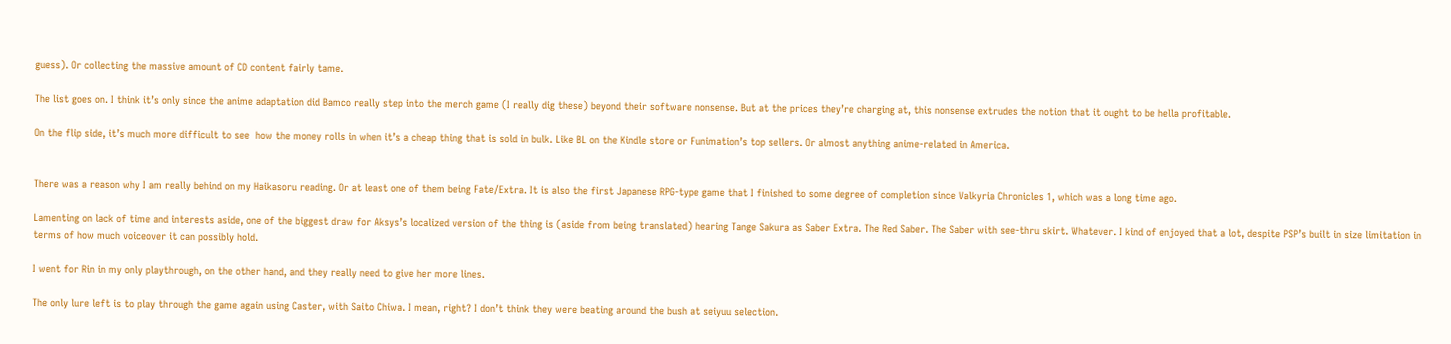guess). Or collecting the massive amount of CD content fairly tame.

The list goes on. I think it’s only since the anime adaptation did Bamco really step into the merch game (I really dig these) beyond their software nonsense. But at the prices they’re charging at, this nonsense extrudes the notion that it ought to be hella profitable.

On the flip side, it’s much more difficult to see  how the money rolls in when it’s a cheap thing that is sold in bulk. Like BL on the Kindle store or Funimation’s top sellers. Or almost anything anime-related in America.


There was a reason why I am really behind on my Haikasoru reading. Or at least one of them being Fate/Extra. It is also the first Japanese RPG-type game that I finished to some degree of completion since Valkyria Chronicles 1, which was a long time ago.

Lamenting on lack of time and interests aside, one of the biggest draw for Aksys’s localized version of the thing is (aside from being translated) hearing Tange Sakura as Saber Extra. The Red Saber. The Saber with see-thru skirt. Whatever. I kind of enjoyed that a lot, despite PSP’s built in size limitation in terms of how much voiceover it can possibly hold.

I went for Rin in my only playthrough, on the other hand, and they really need to give her more lines.

The only lure left is to play through the game again using Caster, with Saito Chiwa. I mean, right? I don’t think they were beating around the bush at seiyuu selection.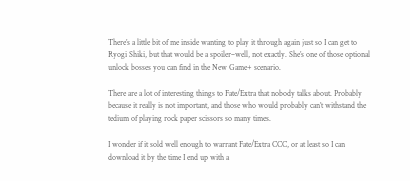There’s a little bit of me inside wanting to play it through again just so I can get to Ryogi Shiki, but that would be a spoiler–well, not exactly. She’s one of those optional unlock bosses you can find in the New Game+ scenario.

There are a lot of interesting things to Fate/Extra that nobody talks about. Probably because it really is not important, and those who would probably can’t withstand the tedium of playing rock paper scissors so many times.

I wonder if it sold well enough to warrant Fate/Extra CCC, or at least so I can download it by the time I end up with a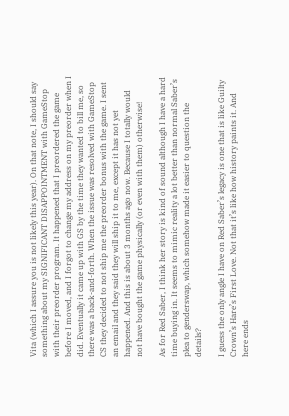Vita (which I assure you is not likely this year). On that note, I should say something about my SIGNIFICANT DISAPPOINTMENT with GameStop with their preorder program. It happened that I preordered the game before I moved, and I forgot to change my address on my preorder when I did. Eventually it came up with GS by the time they wanted to bill me, so there was a back-and-forth. When the issue was resolved with GameStop CS they decided to not ship me the preorder bonus with the game. I sent an email and they said they will ship it to me, except it has not yet happened. And this is about 3 months ago now. Because I totally would not have bought the game physically (or even with them) otherwise!

As for Red Saber, I think her story is kind of sound although I have a hard time buying in. It seems to mimic reality a lot better than normal Saber’s plea to genderswap, which somehow made it easier to question the details?

I guess the only angle I have on Red Saber’s legacy is one that is like Guilty Crown’s Hare’s First Love. Not that it’s like how history paints it. And here ends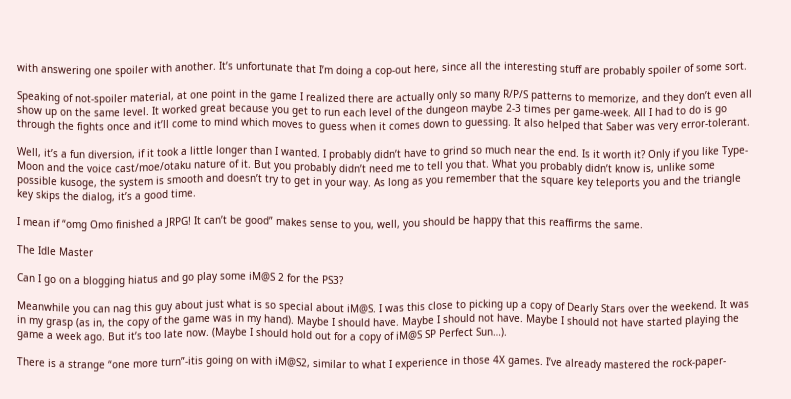with answering one spoiler with another. It’s unfortunate that I’m doing a cop-out here, since all the interesting stuff are probably spoiler of some sort.

Speaking of not-spoiler material, at one point in the game I realized there are actually only so many R/P/S patterns to memorize, and they don’t even all show up on the same level. It worked great because you get to run each level of the dungeon maybe 2-3 times per game-week. All I had to do is go through the fights once and it’ll come to mind which moves to guess when it comes down to guessing. It also helped that Saber was very error-tolerant.

Well, it’s a fun diversion, if it took a little longer than I wanted. I probably didn’t have to grind so much near the end. Is it worth it? Only if you like Type-Moon and the voice cast/moe/otaku nature of it. But you probably didn’t need me to tell you that. What you probably didn’t know is, unlike some possible kusoge, the system is smooth and doesn’t try to get in your way. As long as you remember that the square key teleports you and the triangle key skips the dialog, it’s a good time.

I mean if “omg Omo finished a JRPG! It can’t be good” makes sense to you, well, you should be happy that this reaffirms the same.

The Idle Master

Can I go on a blogging hiatus and go play some iM@S 2 for the PS3?

Meanwhile you can nag this guy about just what is so special about iM@S. I was this close to picking up a copy of Dearly Stars over the weekend. It was in my grasp (as in, the copy of the game was in my hand). Maybe I should have. Maybe I should not have. Maybe I should not have started playing the game a week ago. But it’s too late now. (Maybe I should hold out for a copy of iM@S SP Perfect Sun…).

There is a strange “one more turn”-itis going on with iM@S2, similar to what I experience in those 4X games. I’ve already mastered the rock-paper-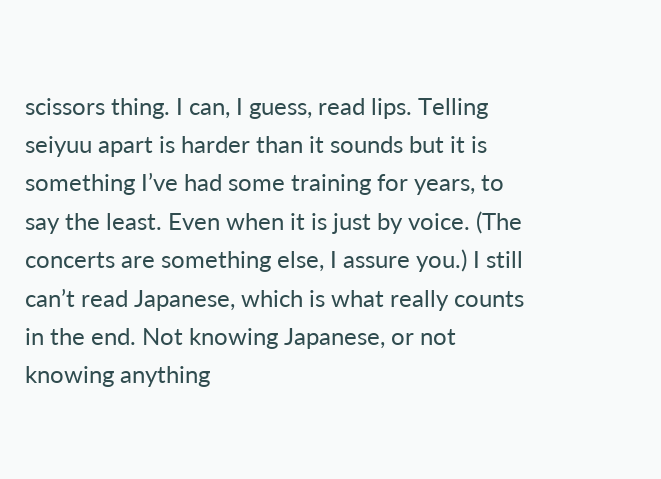scissors thing. I can, I guess, read lips. Telling seiyuu apart is harder than it sounds but it is something I’ve had some training for years, to say the least. Even when it is just by voice. (The concerts are something else, I assure you.) I still can’t read Japanese, which is what really counts in the end. Not knowing Japanese, or not knowing anything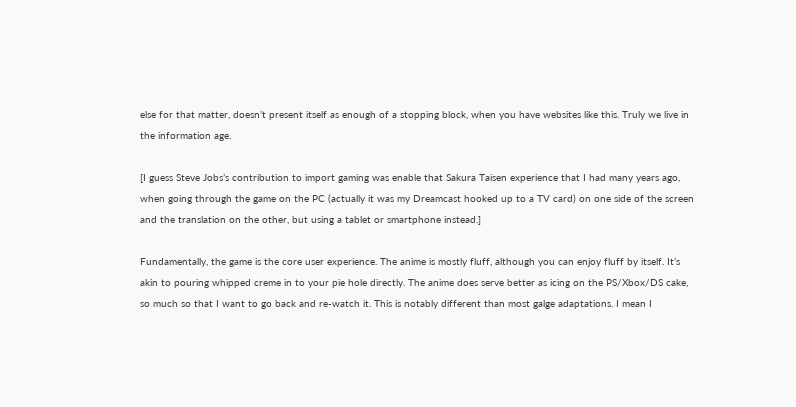else for that matter, doesn’t present itself as enough of a stopping block, when you have websites like this. Truly we live in the information age.

[I guess Steve Jobs’s contribution to import gaming was enable that Sakura Taisen experience that I had many years ago, when going through the game on the PC (actually it was my Dreamcast hooked up to a TV card) on one side of the screen and the translation on the other, but using a tablet or smartphone instead.]

Fundamentally, the game is the core user experience. The anime is mostly fluff, although you can enjoy fluff by itself. It’s akin to pouring whipped creme in to your pie hole directly. The anime does serve better as icing on the PS/Xbox/DS cake, so much so that I want to go back and re-watch it. This is notably different than most galge adaptations. I mean I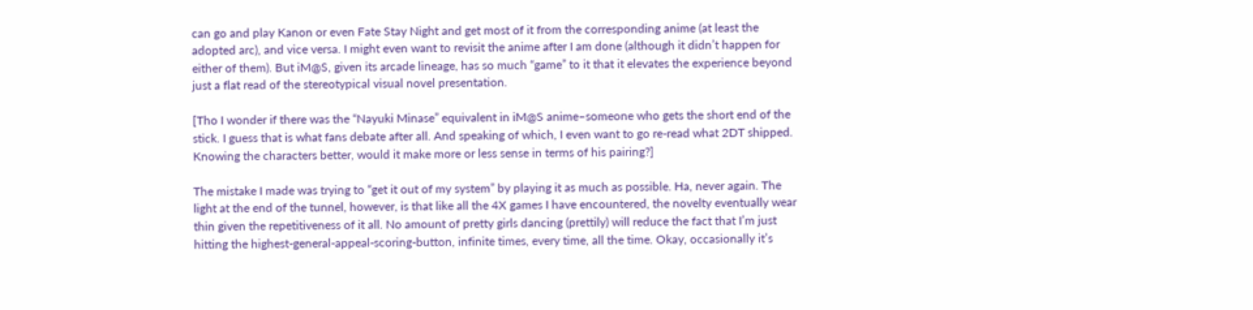can go and play Kanon or even Fate Stay Night and get most of it from the corresponding anime (at least the adopted arc), and vice versa. I might even want to revisit the anime after I am done (although it didn’t happen for either of them). But iM@S, given its arcade lineage, has so much “game” to it that it elevates the experience beyond just a flat read of the stereotypical visual novel presentation.

[Tho I wonder if there was the “Nayuki Minase” equivalent in iM@S anime–someone who gets the short end of the stick. I guess that is what fans debate after all. And speaking of which, I even want to go re-read what 2DT shipped. Knowing the characters better, would it make more or less sense in terms of his pairing?]

The mistake I made was trying to “get it out of my system” by playing it as much as possible. Ha, never again. The light at the end of the tunnel, however, is that like all the 4X games I have encountered, the novelty eventually wear thin given the repetitiveness of it all. No amount of pretty girls dancing (prettily) will reduce the fact that I’m just hitting the highest-general-appeal-scoring-button, infinite times, every time, all the time. Okay, occasionally it’s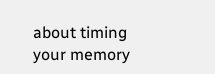about timing your memory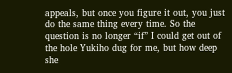appeals, but once you figure it out, you just do the same thing every time. So the question is no longer “if” I could get out of the hole Yukiho dug for me, but how deep she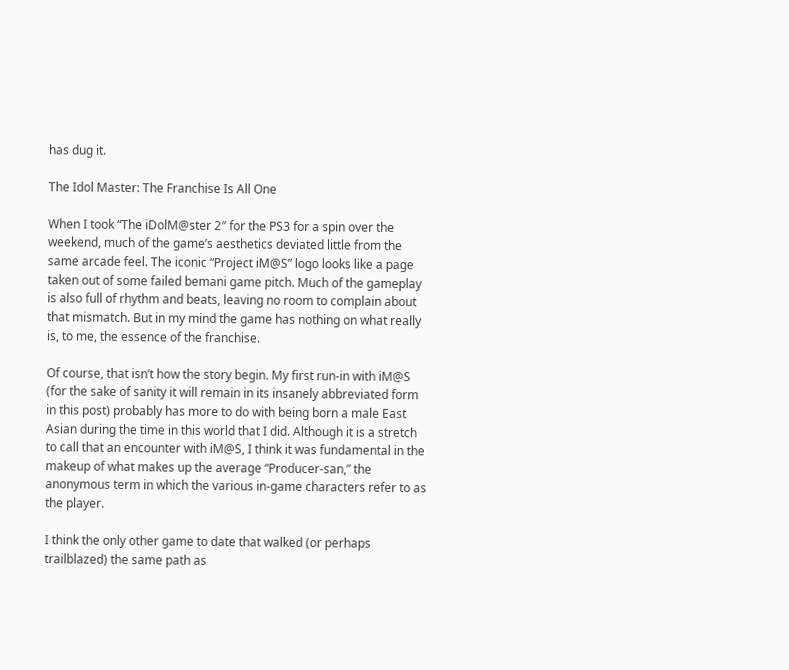has dug it.

The Idol Master: The Franchise Is All One

When I took “The iDolM@ster 2″ for the PS3 for a spin over the weekend, much of the game’s aesthetics deviated little from the same arcade feel. The iconic “Project iM@S” logo looks like a page taken out of some failed bemani game pitch. Much of the gameplay is also full of rhythm and beats, leaving no room to complain about that mismatch. But in my mind the game has nothing on what really is, to me, the essence of the franchise.

Of course, that isn’t how the story begin. My first run-in with iM@S (for the sake of sanity it will remain in its insanely abbreviated form in this post) probably has more to do with being born a male East Asian during the time in this world that I did. Although it is a stretch to call that an encounter with iM@S, I think it was fundamental in the makeup of what makes up the average “Producer-san,” the anonymous term in which the various in-game characters refer to as the player.

I think the only other game to date that walked (or perhaps trailblazed) the same path as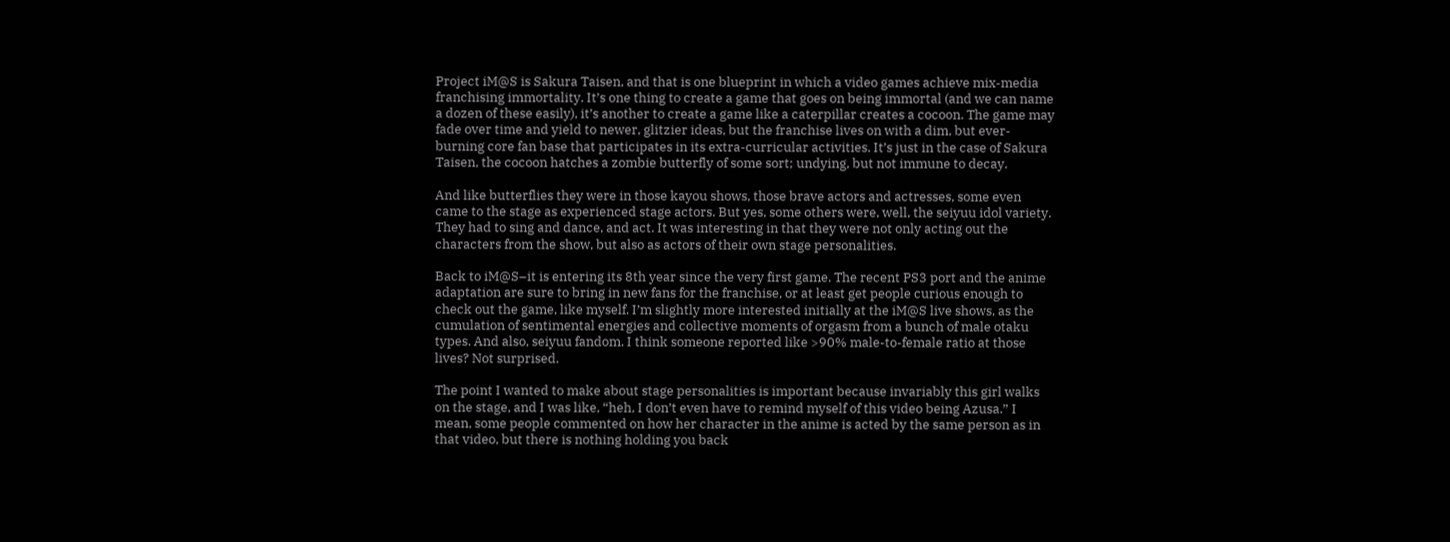Project iM@S is Sakura Taisen, and that is one blueprint in which a video games achieve mix-media franchising immortality. It’s one thing to create a game that goes on being immortal (and we can name a dozen of these easily), it’s another to create a game like a caterpillar creates a cocoon. The game may fade over time and yield to newer, glitzier ideas, but the franchise lives on with a dim, but ever-burning core fan base that participates in its extra-curricular activities. It’s just in the case of Sakura Taisen, the cocoon hatches a zombie butterfly of some sort; undying, but not immune to decay.

And like butterflies they were in those kayou shows, those brave actors and actresses, some even came to the stage as experienced stage actors. But yes, some others were, well, the seiyuu idol variety. They had to sing and dance, and act. It was interesting in that they were not only acting out the characters from the show, but also as actors of their own stage personalities.

Back to iM@S–it is entering its 8th year since the very first game. The recent PS3 port and the anime adaptation are sure to bring in new fans for the franchise, or at least get people curious enough to check out the game, like myself. I’m slightly more interested initially at the iM@S live shows, as the cumulation of sentimental energies and collective moments of orgasm from a bunch of male otaku types. And also, seiyuu fandom. I think someone reported like >90% male-to-female ratio at those lives? Not surprised.

The point I wanted to make about stage personalities is important because invariably this girl walks on the stage, and I was like, “heh, I don’t even have to remind myself of this video being Azusa.” I mean, some people commented on how her character in the anime is acted by the same person as in that video, but there is nothing holding you back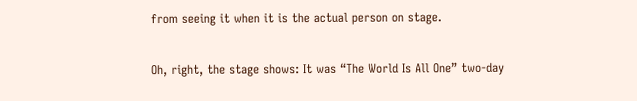from seeing it when it is the actual person on stage.

Oh, right, the stage shows: It was “The World Is All One” two-day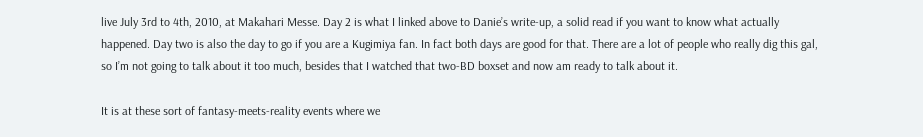live July 3rd to 4th, 2010, at Makahari Messe. Day 2 is what I linked above to Danie’s write-up, a solid read if you want to know what actually happened. Day two is also the day to go if you are a Kugimiya fan. In fact both days are good for that. There are a lot of people who really dig this gal, so I’m not going to talk about it too much, besides that I watched that two-BD boxset and now am ready to talk about it.

It is at these sort of fantasy-meets-reality events where we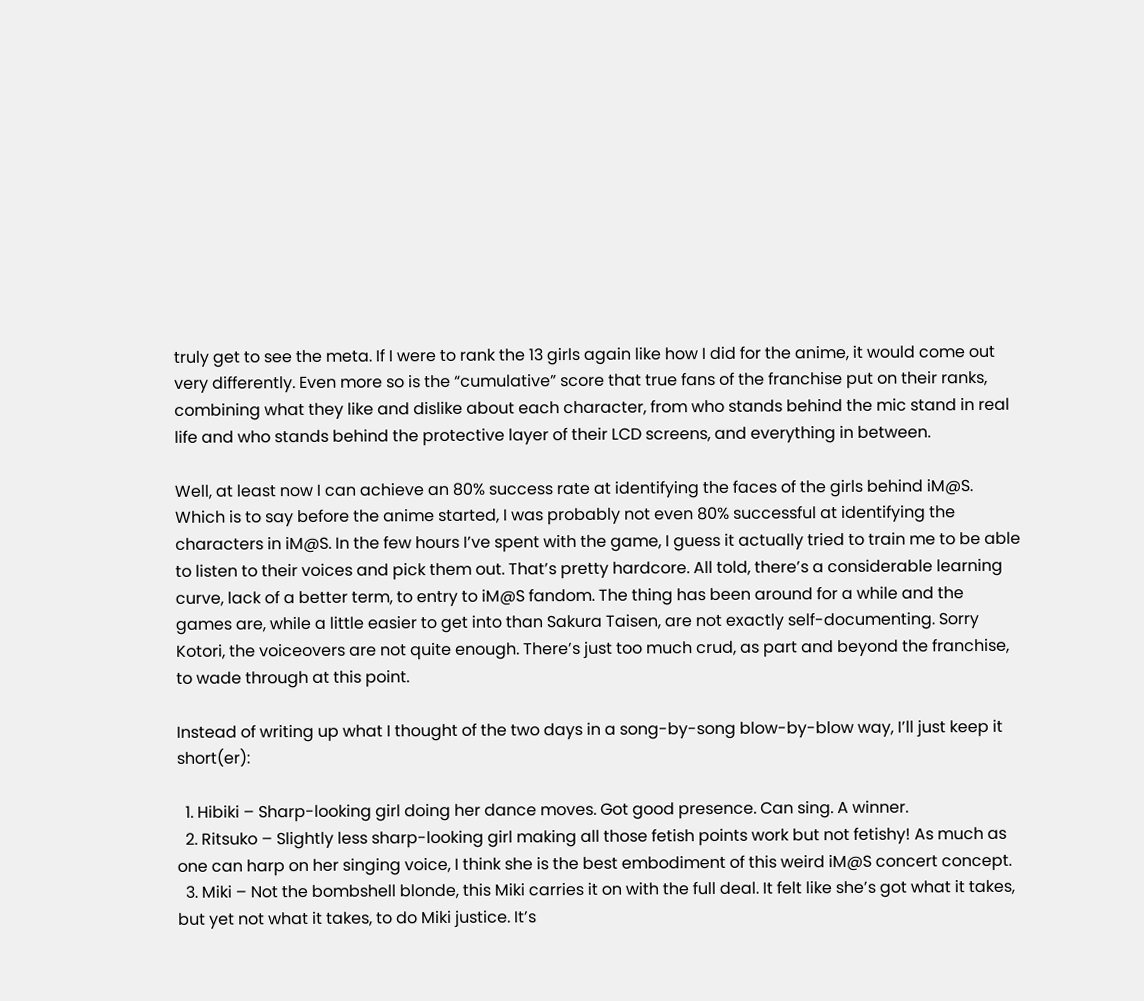truly get to see the meta. If I were to rank the 13 girls again like how I did for the anime, it would come out very differently. Even more so is the “cumulative” score that true fans of the franchise put on their ranks, combining what they like and dislike about each character, from who stands behind the mic stand in real life and who stands behind the protective layer of their LCD screens, and everything in between.

Well, at least now I can achieve an 80% success rate at identifying the faces of the girls behind iM@S. Which is to say before the anime started, I was probably not even 80% successful at identifying the characters in iM@S. In the few hours I’ve spent with the game, I guess it actually tried to train me to be able to listen to their voices and pick them out. That’s pretty hardcore. All told, there’s a considerable learning curve, lack of a better term, to entry to iM@S fandom. The thing has been around for a while and the games are, while a little easier to get into than Sakura Taisen, are not exactly self-documenting. Sorry Kotori, the voiceovers are not quite enough. There’s just too much crud, as part and beyond the franchise, to wade through at this point.

Instead of writing up what I thought of the two days in a song-by-song blow-by-blow way, I’ll just keep it short(er):

  1. Hibiki – Sharp-looking girl doing her dance moves. Got good presence. Can sing. A winner.
  2. Ritsuko – Slightly less sharp-looking girl making all those fetish points work but not fetishy! As much as one can harp on her singing voice, I think she is the best embodiment of this weird iM@S concert concept.
  3. Miki – Not the bombshell blonde, this Miki carries it on with the full deal. It felt like she’s got what it takes, but yet not what it takes, to do Miki justice. It’s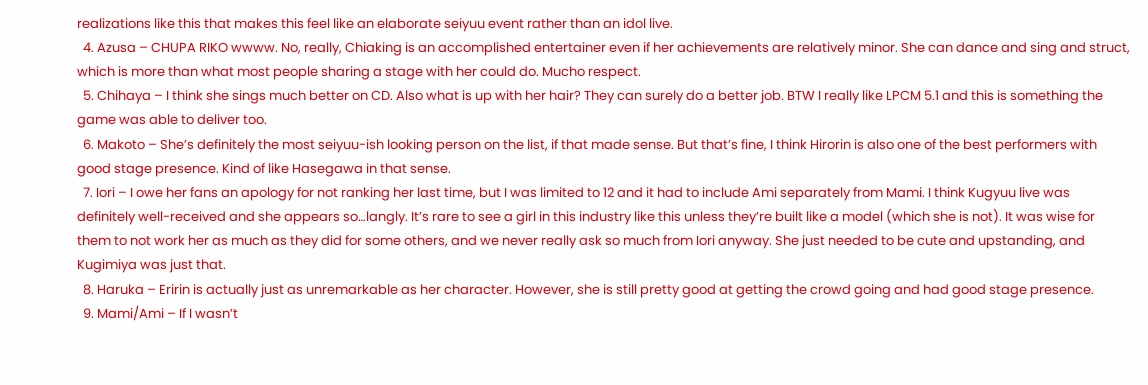realizations like this that makes this feel like an elaborate seiyuu event rather than an idol live.
  4. Azusa – CHUPA RIKO wwww. No, really, Chiaking is an accomplished entertainer even if her achievements are relatively minor. She can dance and sing and struct, which is more than what most people sharing a stage with her could do. Mucho respect.
  5. Chihaya – I think she sings much better on CD. Also what is up with her hair? They can surely do a better job. BTW I really like LPCM 5.1 and this is something the game was able to deliver too.
  6. Makoto – She’s definitely the most seiyuu-ish looking person on the list, if that made sense. But that’s fine, I think Hirorin is also one of the best performers with good stage presence. Kind of like Hasegawa in that sense.
  7. Iori – I owe her fans an apology for not ranking her last time, but I was limited to 12 and it had to include Ami separately from Mami. I think Kugyuu live was definitely well-received and she appears so…langly. It’s rare to see a girl in this industry like this unless they’re built like a model (which she is not). It was wise for them to not work her as much as they did for some others, and we never really ask so much from Iori anyway. She just needed to be cute and upstanding, and Kugimiya was just that.
  8. Haruka – Eririn is actually just as unremarkable as her character. However, she is still pretty good at getting the crowd going and had good stage presence.
  9. Mami/Ami – If I wasn’t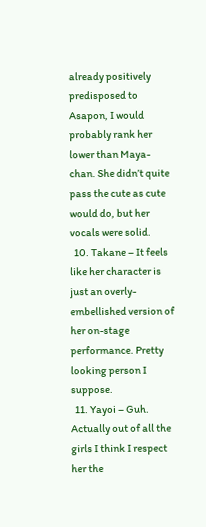already positively predisposed to Asapon, I would probably rank her lower than Maya-chan. She didn’t quite pass the cute as cute would do, but her vocals were solid.
  10. Takane – It feels like her character is just an overly-embellished version of her on-stage performance. Pretty looking person I suppose.
  11. Yayoi – Guh. Actually out of all the girls I think I respect her the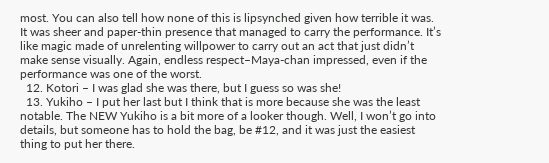most. You can also tell how none of this is lipsynched given how terrible it was. It was sheer and paper-thin presence that managed to carry the performance. It’s like magic made of unrelenting willpower to carry out an act that just didn’t make sense visually. Again, endless respect–Maya-chan impressed, even if the performance was one of the worst.
  12. Kotori – I was glad she was there, but I guess so was she!
  13. Yukiho – I put her last but I think that is more because she was the least notable. The NEW Yukiho is a bit more of a looker though. Well, I won’t go into details, but someone has to hold the bag, be #12, and it was just the easiest thing to put her there.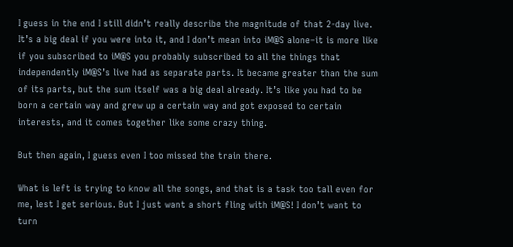I guess in the end I still didn’t really describe the magnitude of that 2-day live. It’s a big deal if you were into it, and I don’t mean into iM@S alone–it is more like if you subscribed to iM@S you probably subscribed to all the things that independently iM@S’s live had as separate parts. It became greater than the sum of its parts, but the sum itself was a big deal already. It’s like you had to be born a certain way and grew up a certain way and got exposed to certain interests, and it comes together like some crazy thing.

But then again, I guess even I too missed the train there.

What is left is trying to know all the songs, and that is a task too tall even for me, lest I get serious. But I just want a short fling with iM@S! I don’t want to turn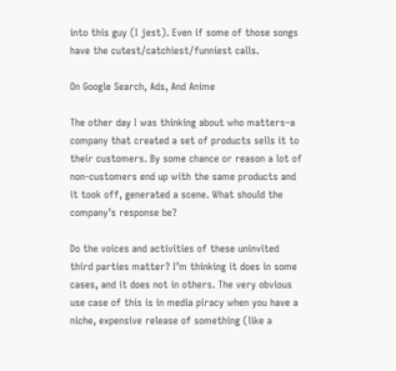into this guy (I jest). Even if some of those songs have the cutest/catchiest/funniest calls.

On Google Search, Ads, And Anime

The other day I was thinking about who matters–a company that created a set of products sells it to their customers. By some chance or reason a lot of non-customers end up with the same products and it took off, generated a scene. What should the company’s response be?

Do the voices and activities of these uninvited third parties matter? I’m thinking it does in some cases, and it does not in others. The very obvious use case of this is in media piracy when you have a niche, expensive release of something (like a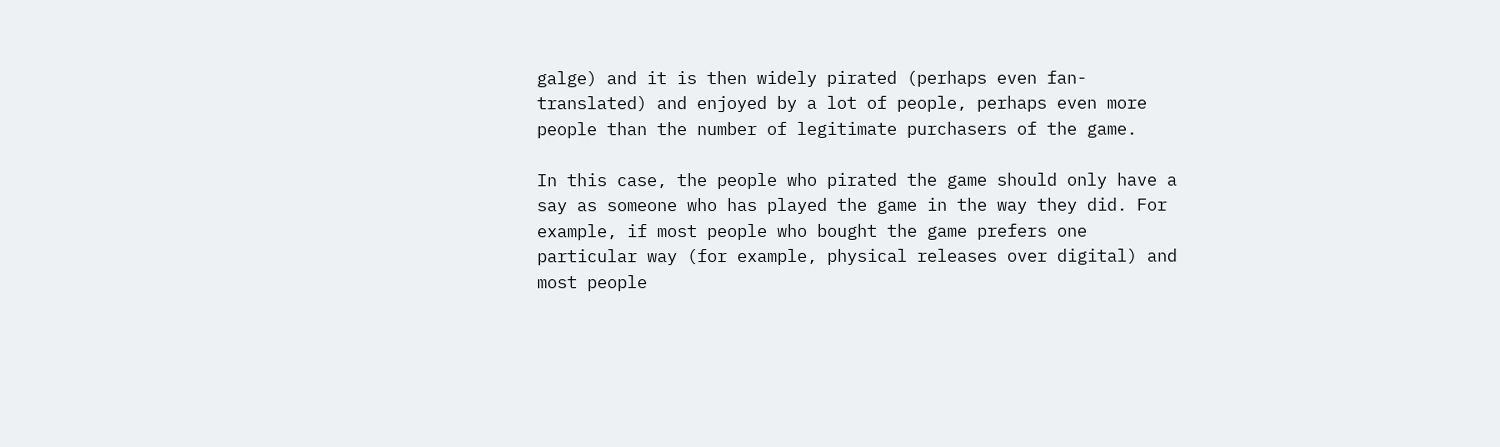galge) and it is then widely pirated (perhaps even fan-translated) and enjoyed by a lot of people, perhaps even more people than the number of legitimate purchasers of the game.

In this case, the people who pirated the game should only have a say as someone who has played the game in the way they did. For example, if most people who bought the game prefers one particular way (for example, physical releases over digital) and most people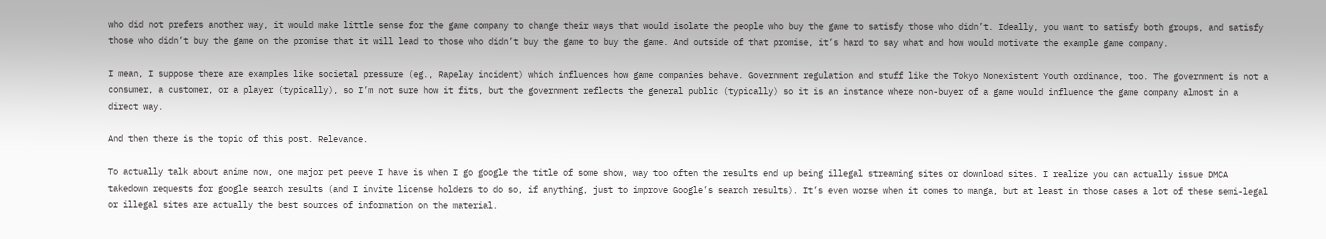who did not prefers another way, it would make little sense for the game company to change their ways that would isolate the people who buy the game to satisfy those who didn’t. Ideally, you want to satisfy both groups, and satisfy those who didn’t buy the game on the promise that it will lead to those who didn’t buy the game to buy the game. And outside of that promise, it’s hard to say what and how would motivate the example game company.

I mean, I suppose there are examples like societal pressure (eg., Rapelay incident) which influences how game companies behave. Government regulation and stuff like the Tokyo Nonexistent Youth ordinance, too. The government is not a consumer, a customer, or a player (typically), so I’m not sure how it fits, but the government reflects the general public (typically) so it is an instance where non-buyer of a game would influence the game company almost in a direct way.

And then there is the topic of this post. Relevance.

To actually talk about anime now, one major pet peeve I have is when I go google the title of some show, way too often the results end up being illegal streaming sites or download sites. I realize you can actually issue DMCA takedown requests for google search results (and I invite license holders to do so, if anything, just to improve Google’s search results). It’s even worse when it comes to manga, but at least in those cases a lot of these semi-legal or illegal sites are actually the best sources of information on the material.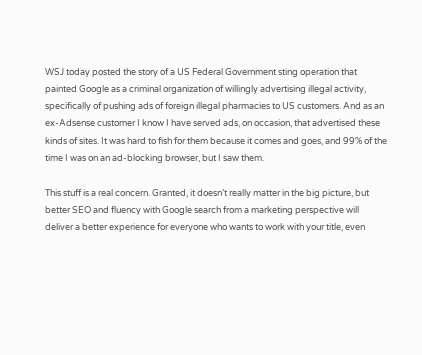WSJ today posted the story of a US Federal Government sting operation that painted Google as a criminal organization of willingly advertising illegal activity, specifically of pushing ads of foreign illegal pharmacies to US customers. And as an ex-Adsense customer I know I have served ads, on occasion, that advertised these kinds of sites. It was hard to fish for them because it comes and goes, and 99% of the time I was on an ad-blocking browser, but I saw them.

This stuff is a real concern. Granted, it doesn’t really matter in the big picture, but better SEO and fluency with Google search from a marketing perspective will deliver a better experience for everyone who wants to work with your title, even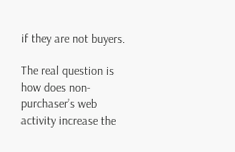if they are not buyers.

The real question is how does non-purchaser’s web activity increase the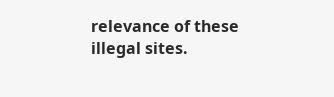relevance of these illegal sites.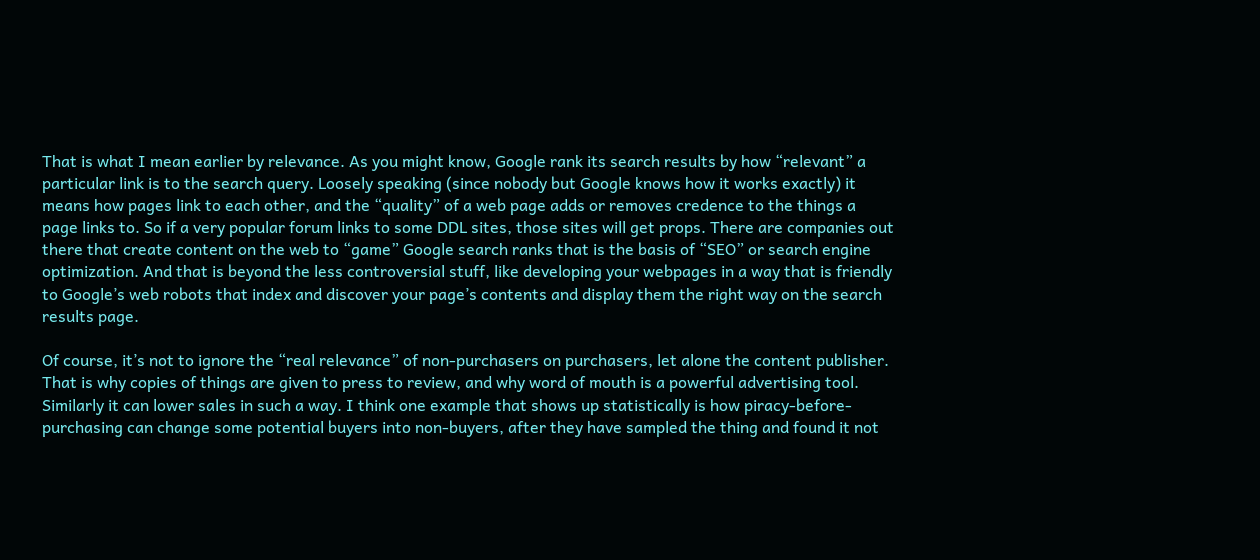That is what I mean earlier by relevance. As you might know, Google rank its search results by how “relevant” a particular link is to the search query. Loosely speaking (since nobody but Google knows how it works exactly) it means how pages link to each other, and the “quality” of a web page adds or removes credence to the things a page links to. So if a very popular forum links to some DDL sites, those sites will get props. There are companies out there that create content on the web to “game” Google search ranks that is the basis of “SEO” or search engine optimization. And that is beyond the less controversial stuff, like developing your webpages in a way that is friendly to Google’s web robots that index and discover your page’s contents and display them the right way on the search results page.

Of course, it’s not to ignore the “real relevance” of non-purchasers on purchasers, let alone the content publisher. That is why copies of things are given to press to review, and why word of mouth is a powerful advertising tool. Similarly it can lower sales in such a way. I think one example that shows up statistically is how piracy-before-purchasing can change some potential buyers into non-buyers, after they have sampled the thing and found it not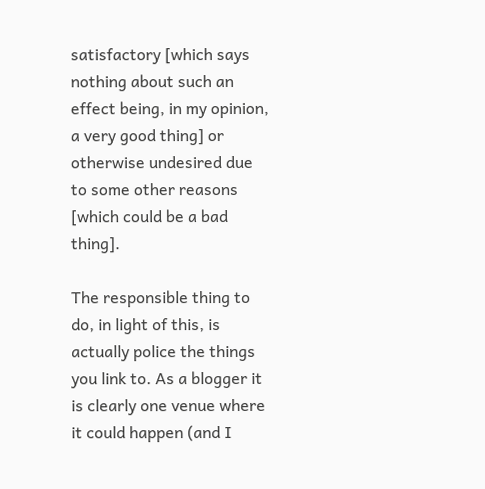satisfactory [which says nothing about such an effect being, in my opinion, a very good thing] or otherwise undesired due to some other reasons [which could be a bad thing].

The responsible thing to do, in light of this, is actually police the things you link to. As a blogger it is clearly one venue where it could happen (and I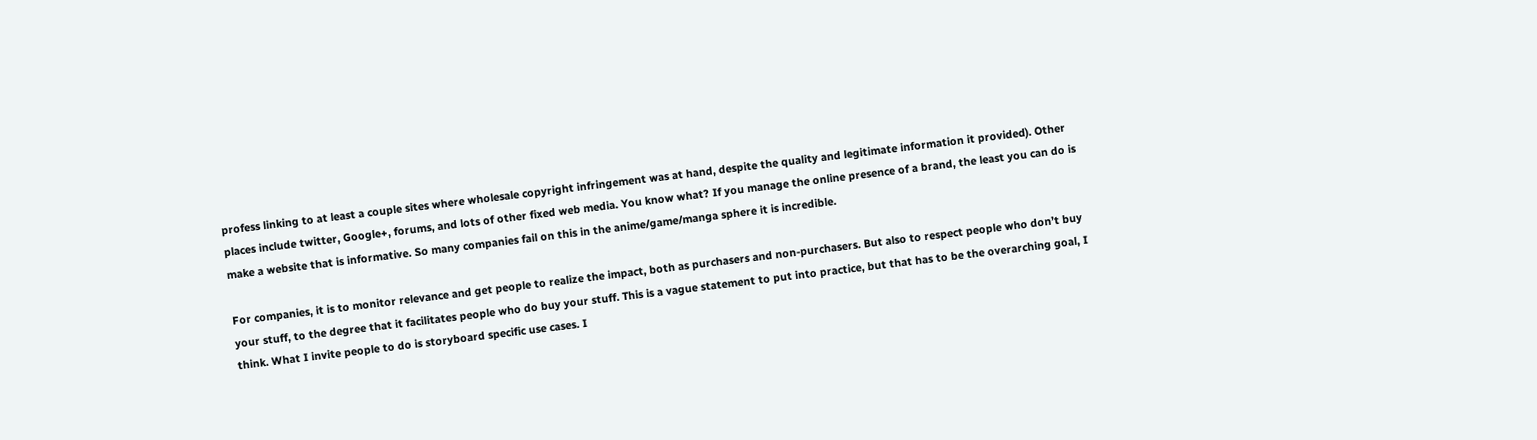profess linking to at least a couple sites where wholesale copyright infringement was at hand, despite the quality and legitimate information it provided). Other places include twitter, Google+, forums, and lots of other fixed web media. You know what? If you manage the online presence of a brand, the least you can do is make a website that is informative. So many companies fail on this in the anime/game/manga sphere it is incredible.

For companies, it is to monitor relevance and get people to realize the impact, both as purchasers and non-purchasers. But also to respect people who don’t buy your stuff, to the degree that it facilitates people who do buy your stuff. This is a vague statement to put into practice, but that has to be the overarching goal, I think. What I invite people to do is storyboard specific use cases. I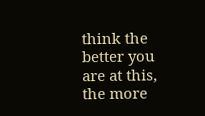think the better you are at this, the more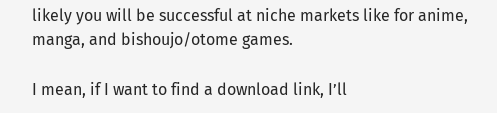likely you will be successful at niche markets like for anime, manga, and bishoujo/otome games.

I mean, if I want to find a download link, I’ll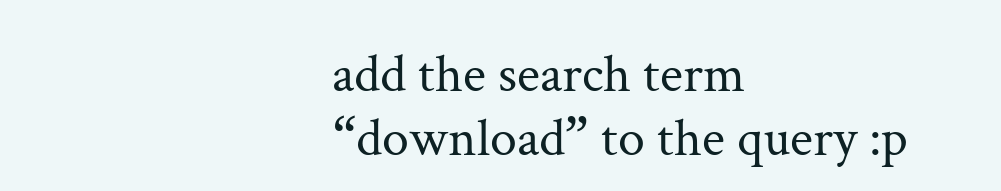add the search term “download” to the query :p